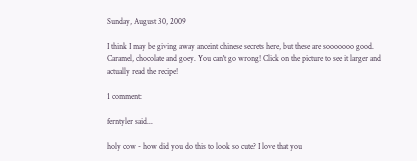Sunday, August 30, 2009

I think I may be giving away anceint chinese secrets here, but these are sooooooo good. Caramel, chocolate and goey. You can't go wrong! Click on the picture to see it larger and actually read the recipe!

1 comment:

ferntyler said...

holy cow - how did you do this to look so cute? I love that you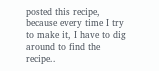posted this recipe, because every time I try to make it, I have to dig around to find the recipe..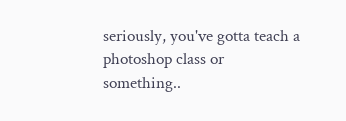seriously, you've gotta teach a photoshop class or something..